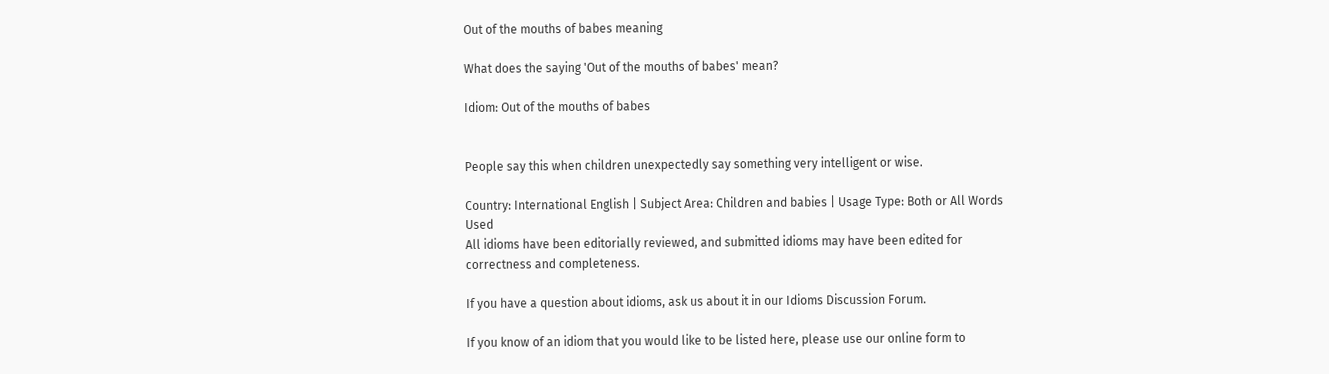Out of the mouths of babes meaning

What does the saying 'Out of the mouths of babes' mean?

Idiom: Out of the mouths of babes


People say this when children unexpectedly say something very intelligent or wise.

Country: International English | Subject Area: Children and babies | Usage Type: Both or All Words Used
All idioms have been editorially reviewed, and submitted idioms may have been edited for correctness and completeness.

If you have a question about idioms, ask us about it in our Idioms Discussion Forum.

If you know of an idiom that you would like to be listed here, please use our online form to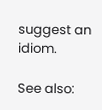suggest an idiom.

See also: